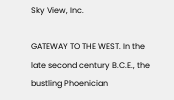Sky View, Inc.

GATEWAY TO THE WEST. In the late second century B.C.E., the bustling Phoenician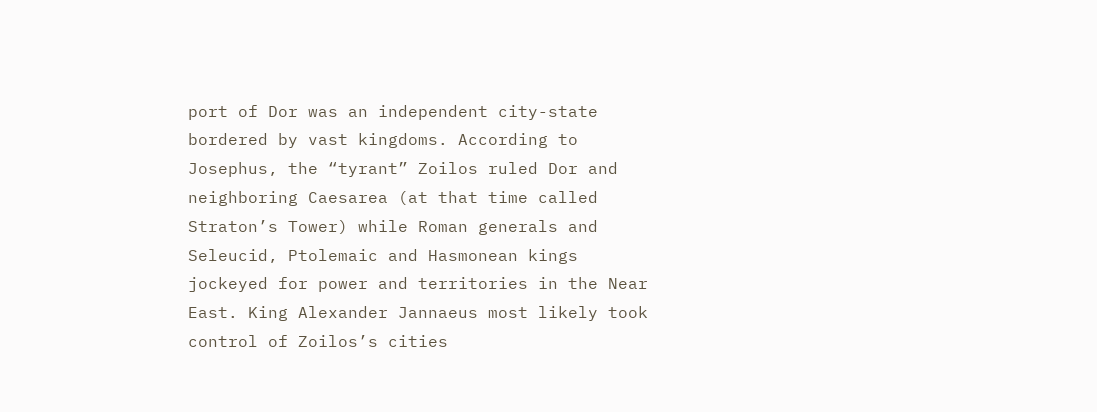port of Dor was an independent city-state bordered by vast kingdoms. According to Josephus, the “tyrant” Zoilos ruled Dor and neighboring Caesarea (at that time called Straton’s Tower) while Roman generals and Seleucid, Ptolemaic and Hasmonean kings jockeyed for power and territories in the Near East. King Alexander Jannaeus most likely took control of Zoilos’s cities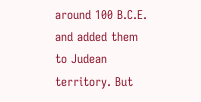around 100 B.C.E. and added them to Judean territory. But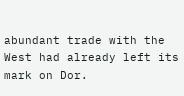abundant trade with the West had already left its mark on Dor.